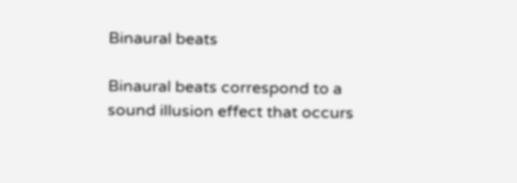Binaural beats

Binaural beats correspond to a sound illusion effect that occurs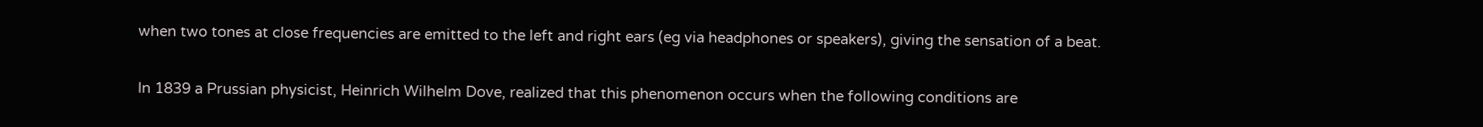when two tones at close frequencies are emitted to the left and right ears (eg via headphones or speakers), giving the sensation of a beat.

In 1839 a Prussian physicist, Heinrich Wilhelm Dove, realized that this phenomenon occurs when the following conditions are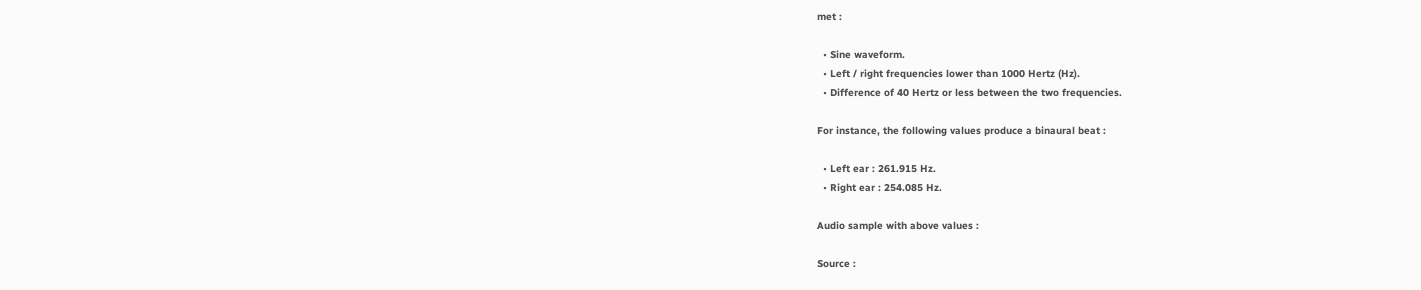met :

  • Sine waveform.
  • Left / right frequencies lower than 1000 Hertz (Hz).
  • Difference of 40 Hertz or less between the two frequencies.

For instance, the following values produce a binaural beat :

  • Left ear : 261.915 Hz.
  • Right ear : 254.085 Hz.

Audio sample with above values :

Source :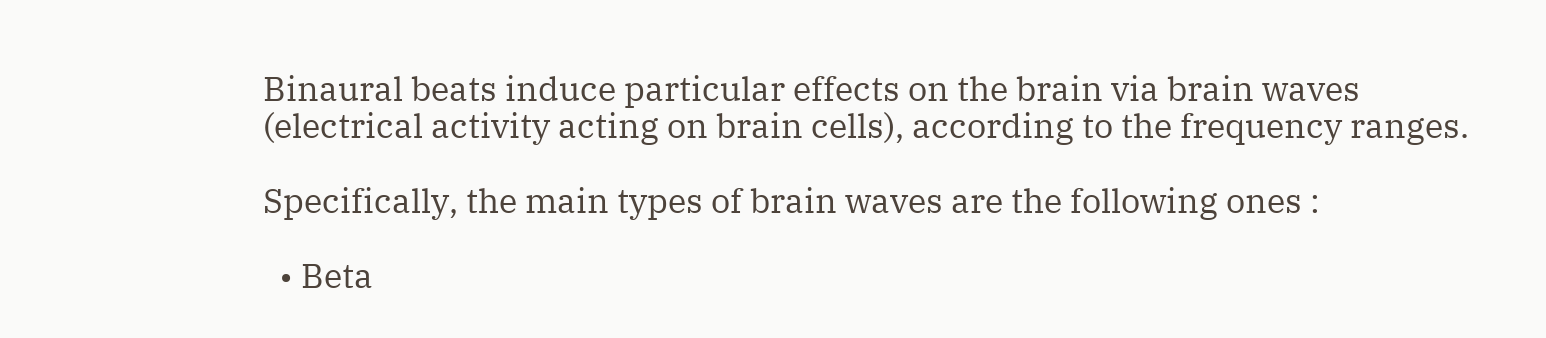Binaural beats induce particular effects on the brain via brain waves (electrical activity acting on brain cells), according to the frequency ranges.

Specifically, the main types of brain waves are the following ones :

  • Beta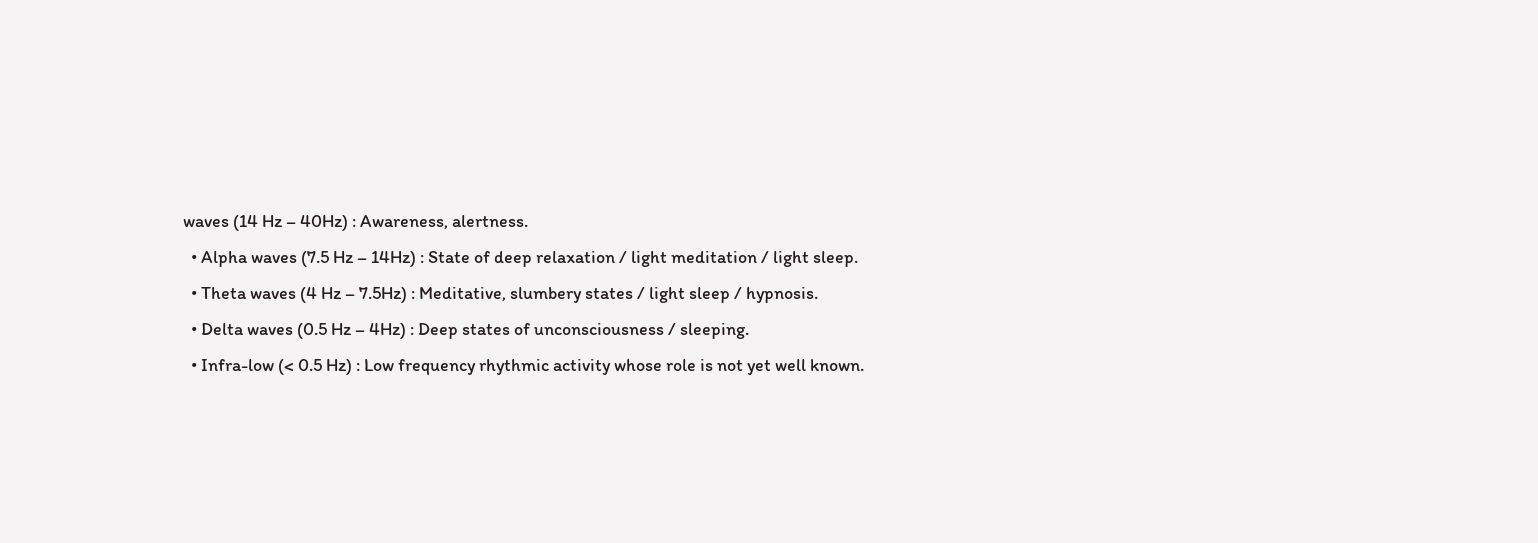waves (14 Hz – 40Hz) : Awareness, alertness.
  • Alpha waves (7.5 Hz – 14Hz) : State of deep relaxation / light meditation / light sleep.
  • Theta waves (4 Hz – 7.5Hz) : Meditative, slumbery states / light sleep / hypnosis.
  • Delta waves (0.5 Hz – 4Hz) : Deep states of unconsciousness / sleeping.
  • Infra-low (< 0.5 Hz) : Low frequency rhythmic activity whose role is not yet well known.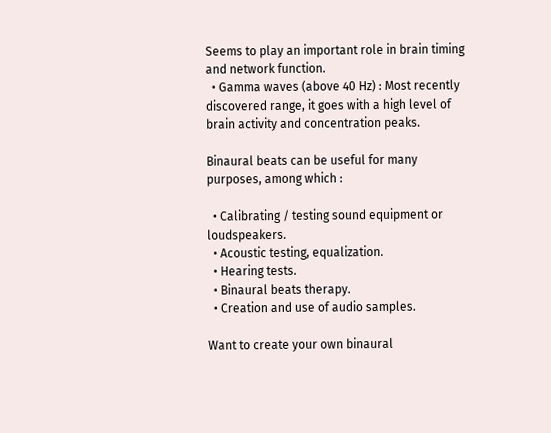Seems to play an important role in brain timing and network function.
  • Gamma waves (above 40 Hz) : Most recently discovered range, it goes with a high level of brain activity and concentration peaks.

Binaural beats can be useful for many purposes, among which :

  • Calibrating / testing sound equipment or loudspeakers.
  • Acoustic testing, equalization.
  • Hearing tests.
  • Binaural beats therapy.
  • Creation and use of audio samples.

Want to create your own binaural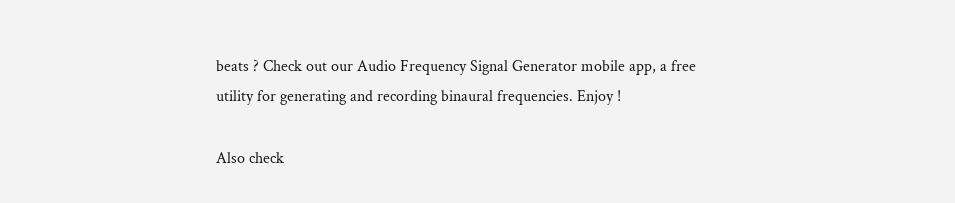beats ? Check out our Audio Frequency Signal Generator mobile app, a free utility for generating and recording binaural frequencies. Enjoy !

Also check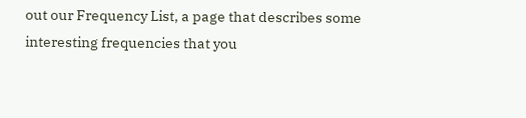out our Frequency List, a page that describes some interesting frequencies that you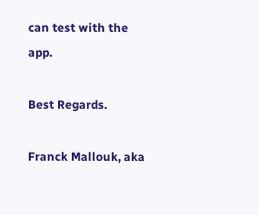can test with the app.

Best Regards.

Franck Mallouk, aka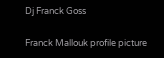Dj Franck Goss

Franck Mallouk profile picture